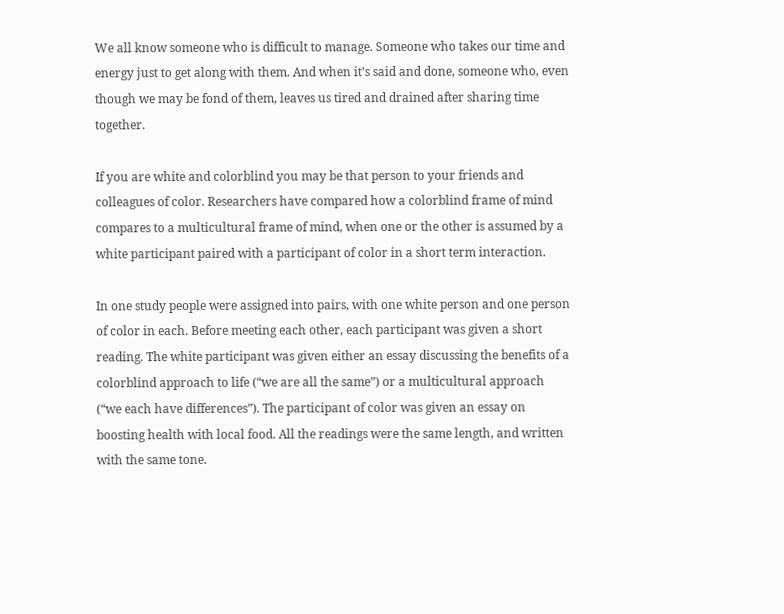We all know someone who is difficult to manage. Someone who takes our time and energy just to get along with them. And when it’s said and done, someone who, even though we may be fond of them, leaves us tired and drained after sharing time together.

If you are white and colorblind you may be that person to your friends and colleagues of color. Researchers have compared how a colorblind frame of mind compares to a multicultural frame of mind, when one or the other is assumed by a white participant paired with a participant of color in a short term interaction.

In one study people were assigned into pairs, with one white person and one person of color in each. Before meeting each other, each participant was given a short reading. The white participant was given either an essay discussing the benefits of a colorblind approach to life (“we are all the same”) or a multicultural approach (“we each have differences”). The participant of color was given an essay on boosting health with local food. All the readings were the same length, and written with the same tone.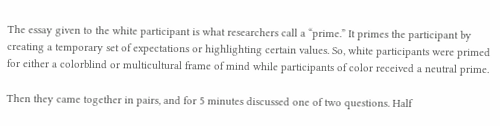The essay given to the white participant is what researchers call a “prime.” It primes the participant by creating a temporary set of expectations or highlighting certain values. So, white participants were primed for either a colorblind or multicultural frame of mind while participants of color received a neutral prime.

Then they came together in pairs, and for 5 minutes discussed one of two questions. Half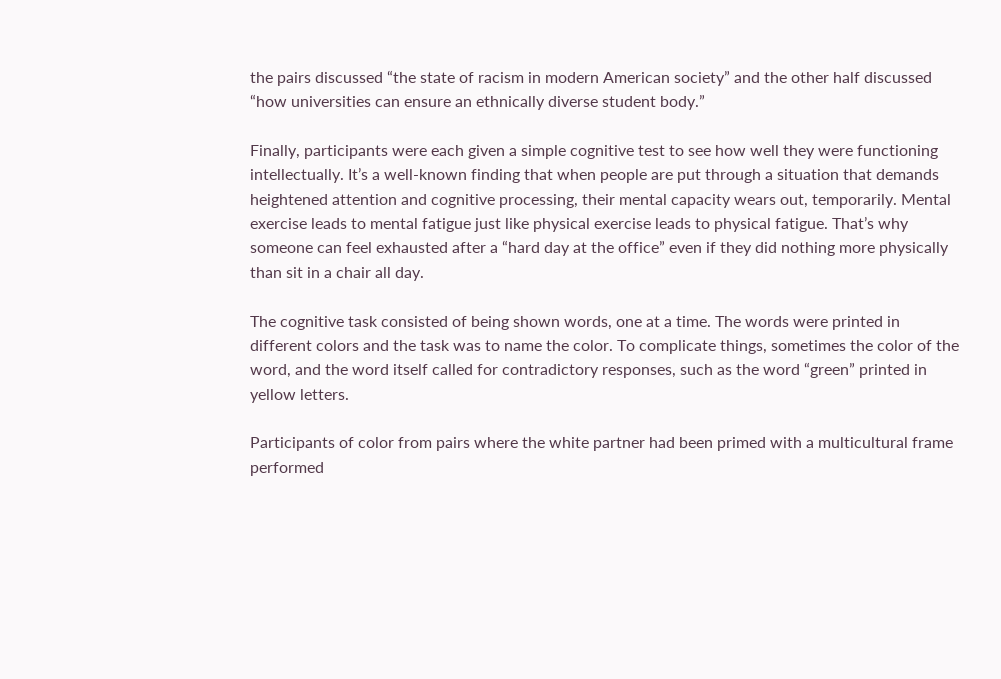the pairs discussed “the state of racism in modern American society” and the other half discussed “how universities can ensure an ethnically diverse student body.”

Finally, participants were each given a simple cognitive test to see how well they were functioning intellectually. It’s a well-known finding that when people are put through a situation that demands heightened attention and cognitive processing, their mental capacity wears out, temporarily. Mental exercise leads to mental fatigue just like physical exercise leads to physical fatigue. That’s why someone can feel exhausted after a “hard day at the office” even if they did nothing more physically than sit in a chair all day.

The cognitive task consisted of being shown words, one at a time. The words were printed in different colors and the task was to name the color. To complicate things, sometimes the color of the word, and the word itself called for contradictory responses, such as the word “green” printed in yellow letters.

Participants of color from pairs where the white partner had been primed with a multicultural frame performed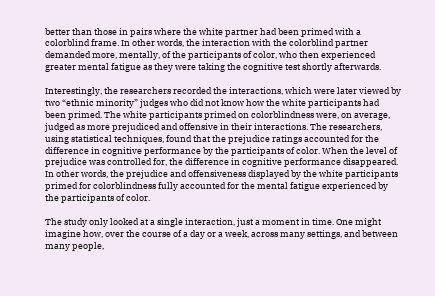better than those in pairs where the white partner had been primed with a colorblind frame. In other words, the interaction with the colorblind partner demanded more, mentally, of the participants of color, who then experienced greater mental fatigue as they were taking the cognitive test shortly afterwards.

Interestingly, the researchers recorded the interactions, which were later viewed by two “ethnic minority” judges who did not know how the white participants had been primed. The white participants primed on colorblindness were, on average, judged as more prejudiced and offensive in their interactions. The researchers, using statistical techniques, found that the prejudice ratings accounted for the difference in cognitive performance by the participants of color. When the level of prejudice was controlled for, the difference in cognitive performance disappeared. In other words, the prejudice and offensiveness displayed by the white participants primed for colorblindness fully accounted for the mental fatigue experienced by the participants of color.

The study only looked at a single interaction, just a moment in time. One might imagine how, over the course of a day or a week, across many settings, and between many people,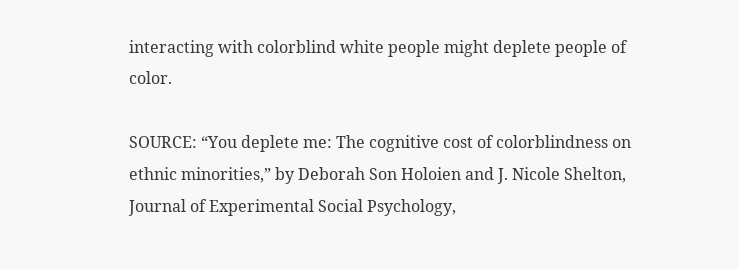interacting with colorblind white people might deplete people of color.

SOURCE: “You deplete me: The cognitive cost of colorblindness on ethnic minorities,” by Deborah Son Holoien and J. Nicole Shelton, Journal of Experimental Social Psychology,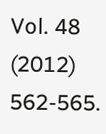Vol. 48 (2012) 562-565.